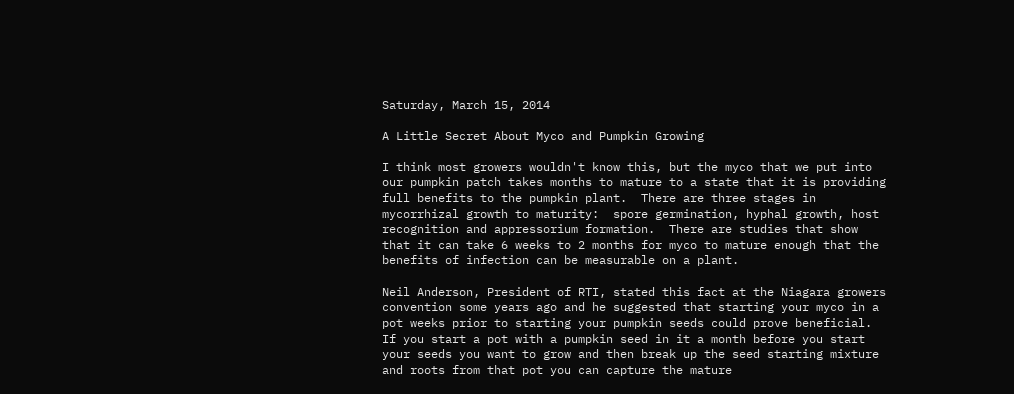Saturday, March 15, 2014

A Little Secret About Myco and Pumpkin Growing

I think most growers wouldn't know this, but the myco that we put into our pumpkin patch takes months to mature to a state that it is providing full benefits to the pumpkin plant.  There are three stages in mycorrhizal growth to maturity:  spore germination, hyphal growth, host recognition and appressorium formation.  There are studies that show that it can take 6 weeks to 2 months for myco to mature enough that the benefits of infection can be measurable on a plant.

Neil Anderson, President of RTI, stated this fact at the Niagara growers convention some years ago and he suggested that starting your myco in a pot weeks prior to starting your pumpkin seeds could prove beneficial.  If you start a pot with a pumpkin seed in it a month before you start your seeds you want to grow and then break up the seed starting mixture and roots from that pot you can capture the mature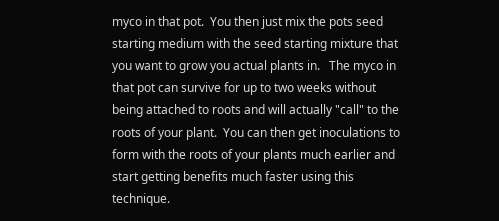myco in that pot.  You then just mix the pots seed starting medium with the seed starting mixture that you want to grow you actual plants in.   The myco in that pot can survive for up to two weeks without being attached to roots and will actually "call" to the roots of your plant.  You can then get inoculations to form with the roots of your plants much earlier and start getting benefits much faster using this technique.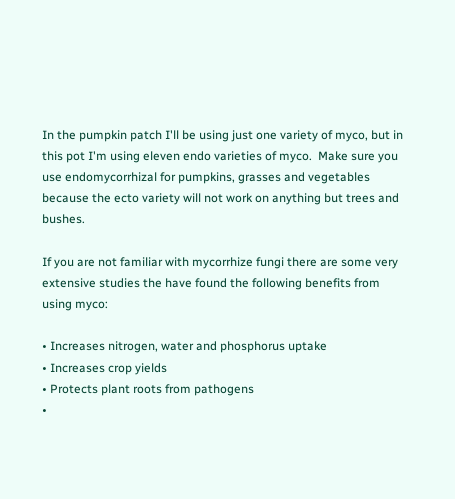In the pumpkin patch I'll be using just one variety of myco, but in this pot I'm using eleven endo varieties of myco.  Make sure you use endomycorrhizal for pumpkins, grasses and vegetables because the ecto variety will not work on anything but trees and bushes.

If you are not familiar with mycorrhize fungi there are some very extensive studies the have found the following benefits from using myco:

• Increases nitrogen, water and phosphorus uptake
• Increases crop yields
• Protects plant roots from pathogens
•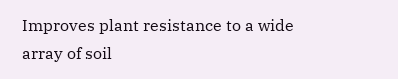Improves plant resistance to a wide array of soil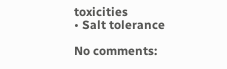toxicities
• Salt tolerance

No comments: